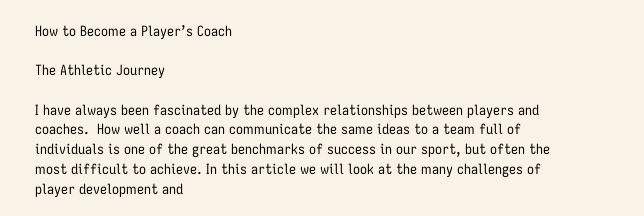How to Become a Player’s Coach

The Athletic Journey

I have always been fascinated by the complex relationships between players and coaches.  How well a coach can communicate the same ideas to a team full of individuals is one of the great benchmarks of success in our sport, but often the most difficult to achieve. In this article we will look at the many challenges of player development and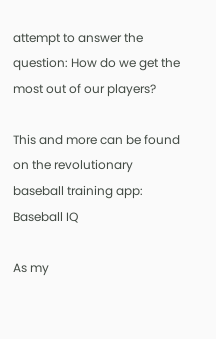attempt to answer the question: How do we get the most out of our players?

This and more can be found on the revolutionary baseball training app: Baseball IQ

As my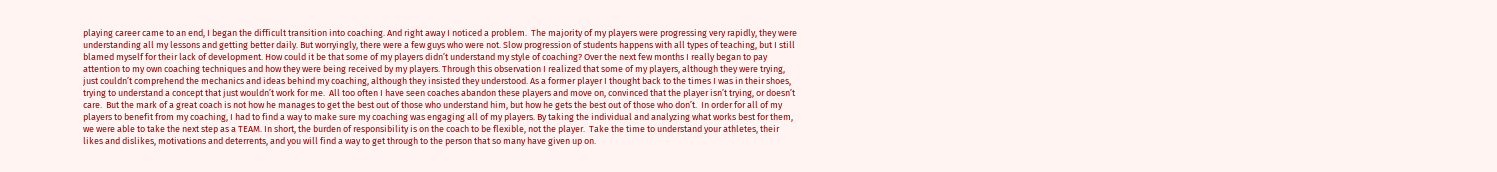playing career came to an end, I began the difficult transition into coaching. And right away I noticed a problem.  The majority of my players were progressing very rapidly, they were understanding all my lessons and getting better daily. But worryingly, there were a few guys who were not. Slow progression of students happens with all types of teaching, but I still blamed myself for their lack of development. How could it be that some of my players didn’t understand my style of coaching? Over the next few months I really began to pay attention to my own coaching techniques and how they were being received by my players. Through this observation I realized that some of my players, although they were trying, just couldn’t comprehend the mechanics and ideas behind my coaching, although they insisted they understood. As a former player I thought back to the times I was in their shoes, trying to understand a concept that just wouldn’t work for me.  All too often I have seen coaches abandon these players and move on, convinced that the player isn’t trying, or doesn’t care.  But the mark of a great coach is not how he manages to get the best out of those who understand him, but how he gets the best out of those who don’t.  In order for all of my players to benefit from my coaching, I had to find a way to make sure my coaching was engaging all of my players. By taking the individual and analyzing what works best for them, we were able to take the next step as a TEAM. In short, the burden of responsibility is on the coach to be flexible, not the player.  Take the time to understand your athletes, their likes and dislikes, motivations and deterrents, and you will find a way to get through to the person that so many have given up on.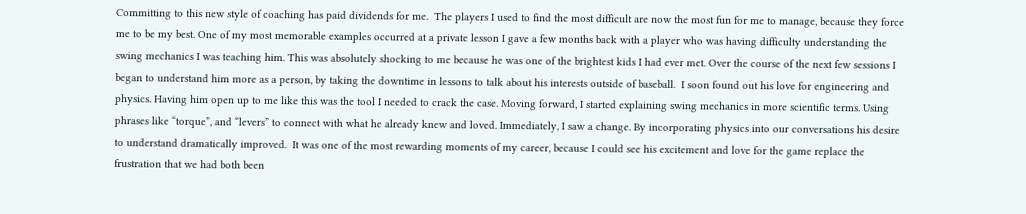Committing to this new style of coaching has paid dividends for me.  The players I used to find the most difficult are now the most fun for me to manage, because they force me to be my best. One of my most memorable examples occurred at a private lesson I gave a few months back with a player who was having difficulty understanding the swing mechanics I was teaching him. This was absolutely shocking to me because he was one of the brightest kids I had ever met. Over the course of the next few sessions I began to understand him more as a person, by taking the downtime in lessons to talk about his interests outside of baseball.  I soon found out his love for engineering and physics. Having him open up to me like this was the tool I needed to crack the case. Moving forward, I started explaining swing mechanics in more scientific terms. Using phrases like “torque”, and “levers” to connect with what he already knew and loved. Immediately, I saw a change. By incorporating physics into our conversations his desire to understand dramatically improved.  It was one of the most rewarding moments of my career, because I could see his excitement and love for the game replace the frustration that we had both been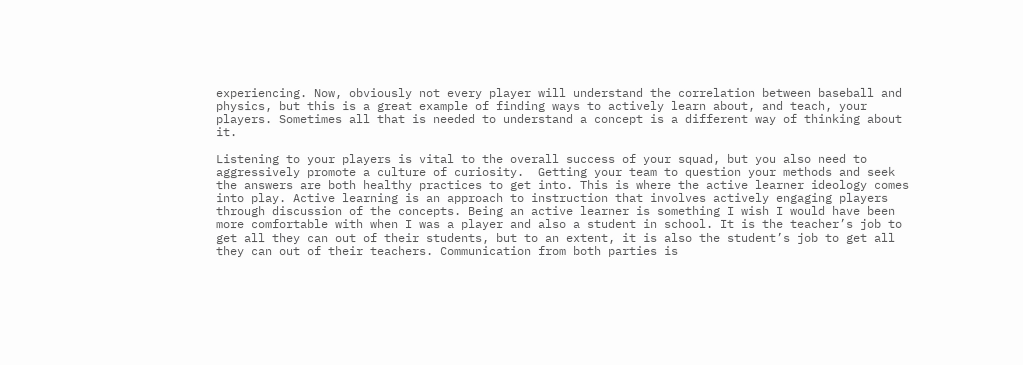experiencing. Now, obviously not every player will understand the correlation between baseball and physics, but this is a great example of finding ways to actively learn about, and teach, your players. Sometimes all that is needed to understand a concept is a different way of thinking about it.

Listening to your players is vital to the overall success of your squad, but you also need to aggressively promote a culture of curiosity.  Getting your team to question your methods and seek the answers are both healthy practices to get into. This is where the active learner ideology comes into play. Active learning is an approach to instruction that involves actively engaging players through discussion of the concepts. Being an active learner is something I wish I would have been more comfortable with when I was a player and also a student in school. It is the teacher’s job to get all they can out of their students, but to an extent, it is also the student’s job to get all they can out of their teachers. Communication from both parties is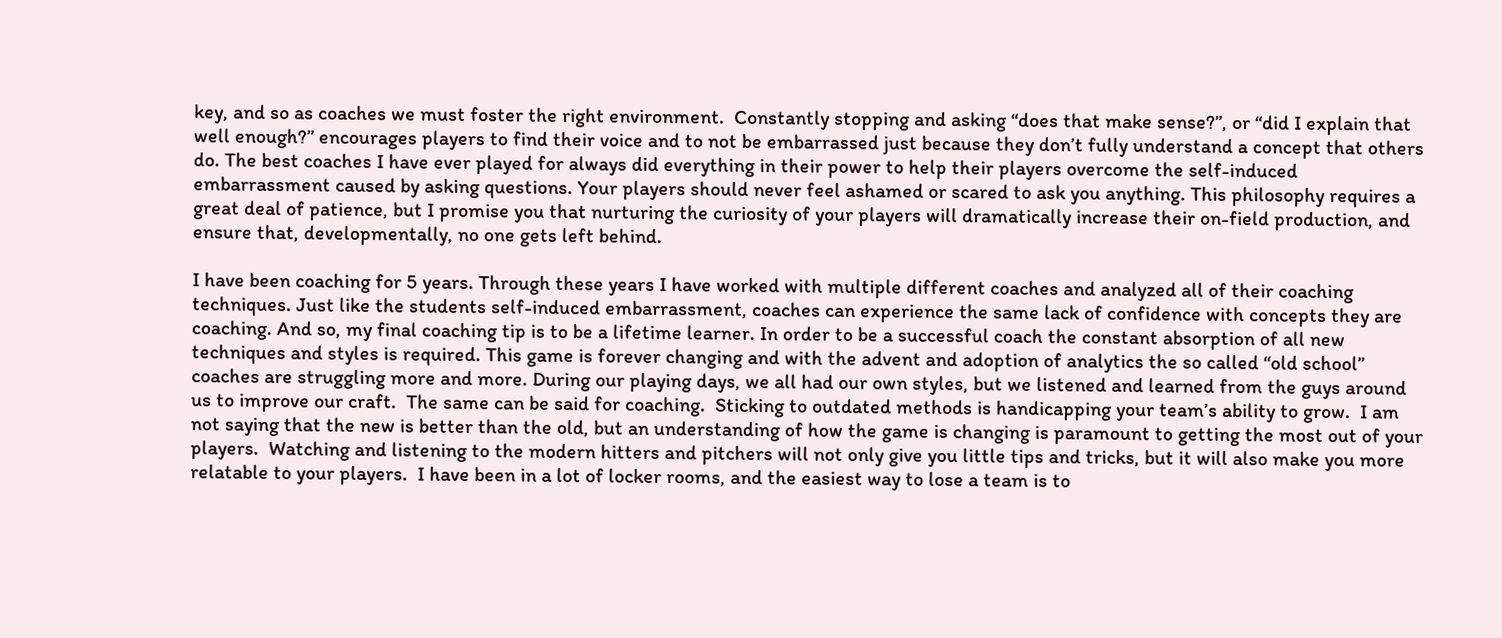key, and so as coaches we must foster the right environment.  Constantly stopping and asking “does that make sense?”, or “did I explain that well enough?” encourages players to find their voice and to not be embarrassed just because they don’t fully understand a concept that others do. The best coaches I have ever played for always did everything in their power to help their players overcome the self-induced embarrassment caused by asking questions. Your players should never feel ashamed or scared to ask you anything. This philosophy requires a great deal of patience, but I promise you that nurturing the curiosity of your players will dramatically increase their on-field production, and ensure that, developmentally, no one gets left behind.

I have been coaching for 5 years. Through these years I have worked with multiple different coaches and analyzed all of their coaching techniques. Just like the students self-induced embarrassment, coaches can experience the same lack of confidence with concepts they are coaching. And so, my final coaching tip is to be a lifetime learner. In order to be a successful coach the constant absorption of all new techniques and styles is required. This game is forever changing and with the advent and adoption of analytics the so called “old school” coaches are struggling more and more. During our playing days, we all had our own styles, but we listened and learned from the guys around us to improve our craft.  The same can be said for coaching.  Sticking to outdated methods is handicapping your team’s ability to grow.  I am not saying that the new is better than the old, but an understanding of how the game is changing is paramount to getting the most out of your players.  Watching and listening to the modern hitters and pitchers will not only give you little tips and tricks, but it will also make you more relatable to your players.  I have been in a lot of locker rooms, and the easiest way to lose a team is to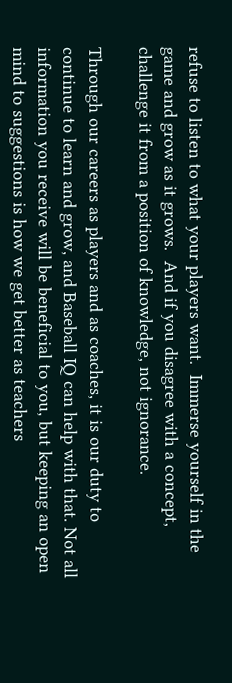refuse to listen to what your players want.  Immerse yourself in the game and grow as it grows.  And if you disagree with a concept, challenge it from a position of knowledge, not ignorance.

Through our careers as players and as coaches, it is our duty to continue to learn and grow, and Baseball IQ can help with that. Not all information you receive will be beneficial to you, but keeping an open mind to suggestions is how we get better as teachers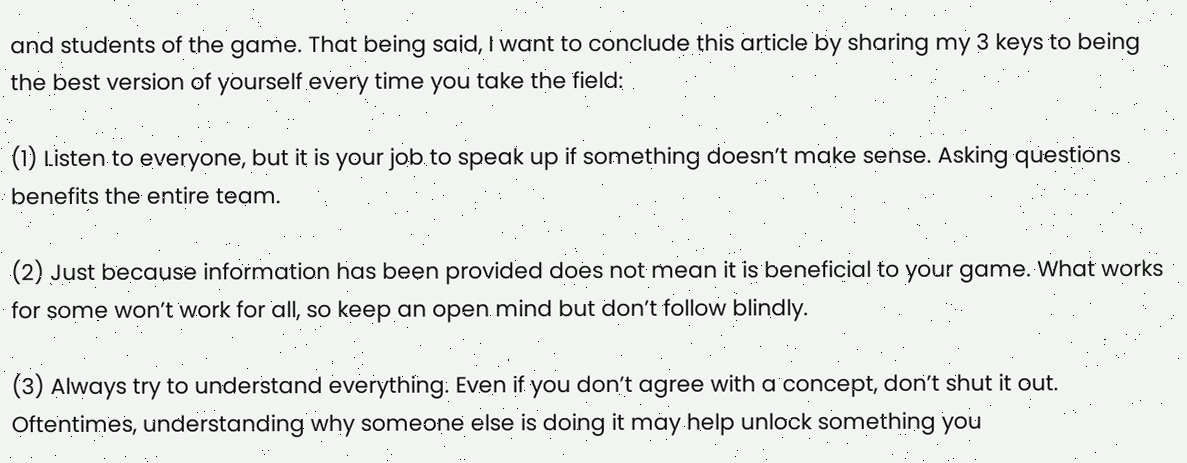and students of the game. That being said, I want to conclude this article by sharing my 3 keys to being the best version of yourself every time you take the field:

(1) Listen to everyone, but it is your job to speak up if something doesn’t make sense. Asking questions benefits the entire team.

(2) Just because information has been provided does not mean it is beneficial to your game. What works for some won’t work for all, so keep an open mind but don’t follow blindly.

(3) Always try to understand everything. Even if you don’t agree with a concept, don’t shut it out. Oftentimes, understanding why someone else is doing it may help unlock something you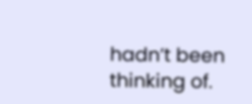hadn’t been thinking of.